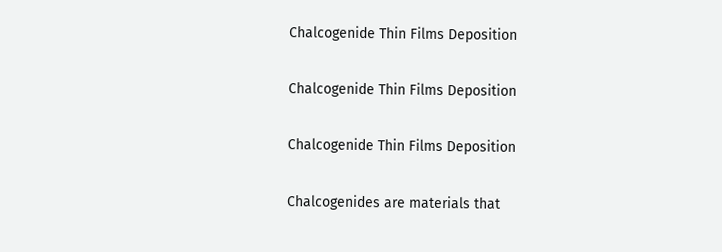Chalcogenide Thin Films Deposition

Chalcogenide Thin Films Deposition

Chalcogenide Thin Films Deposition

Chalcogenides are materials that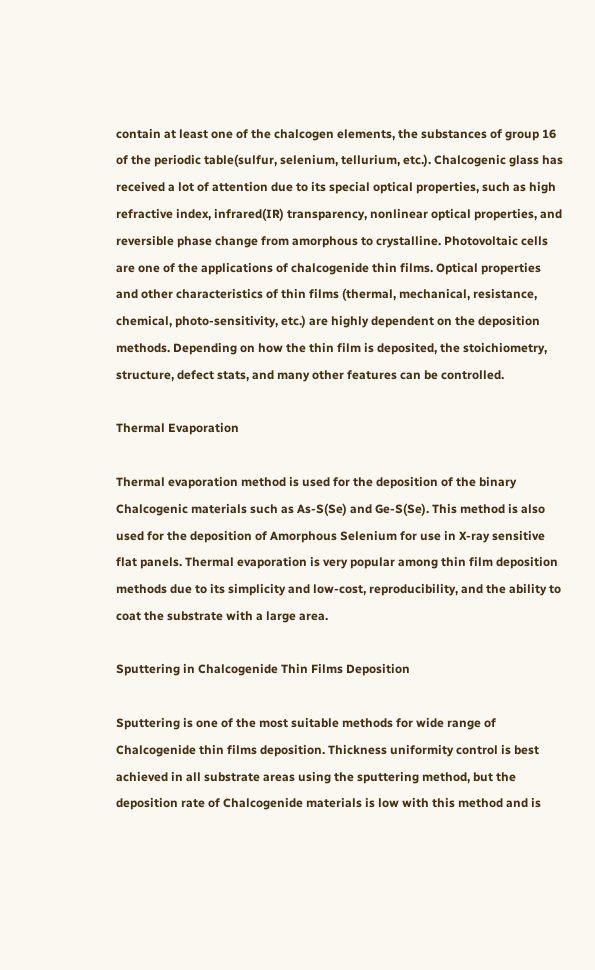contain at least one of the chalcogen elements, the substances of group 16 of the periodic table(sulfur, selenium, tellurium, etc.). Chalcogenic glass has received a lot of attention due to its special optical properties, such as high refractive index, infrared(IR) transparency, nonlinear optical properties, and reversible phase change from amorphous to crystalline. Photovoltaic cells are one of the applications of chalcogenide thin films. Optical properties and other characteristics of thin films (thermal, mechanical, resistance, chemical, photo-sensitivity, etc.) are highly dependent on the deposition methods. Depending on how the thin film is deposited, the stoichiometry, structure, defect stats, and many other features can be controlled.

Thermal Evaporation

Thermal evaporation method is used for the deposition of the binary Chalcogenic materials such as As-S(Se) and Ge-S(Se). This method is also used for the deposition of Amorphous Selenium for use in X-ray sensitive flat panels. Thermal evaporation is very popular among thin film deposition methods due to its simplicity and low-cost, reproducibility, and the ability to coat the substrate with a large area.

Sputtering in Chalcogenide Thin Films Deposition

Sputtering is one of the most suitable methods for wide range of Chalcogenide thin films deposition. Thickness uniformity control is best achieved in all substrate areas using the sputtering method, but the deposition rate of Chalcogenide materials is low with this method and is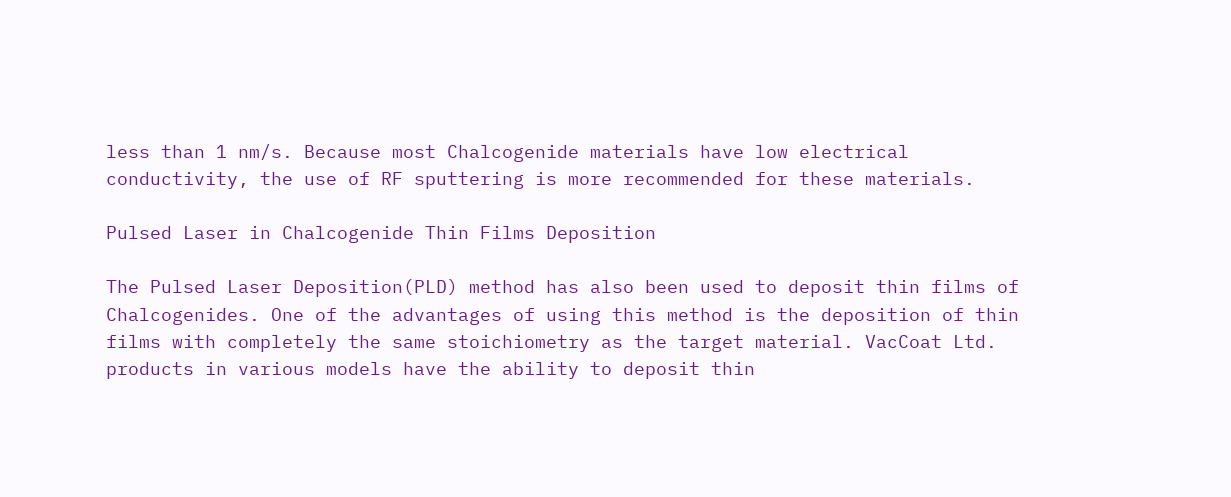less than 1 nm/s. Because most Chalcogenide materials have low electrical conductivity, the use of RF sputtering is more recommended for these materials.

Pulsed Laser in Chalcogenide Thin Films Deposition

The Pulsed Laser Deposition(PLD) method has also been used to deposit thin films of Chalcogenides. One of the advantages of using this method is the deposition of thin films with completely the same stoichiometry as the target material. VacCoat Ltd. products in various models have the ability to deposit thin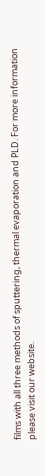films with all three methods of sputtering, thermal evaporation and PLD. For more information please visit our website.